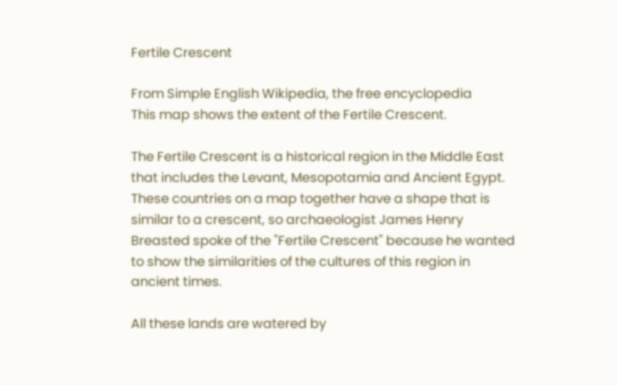Fertile Crescent

From Simple English Wikipedia, the free encyclopedia
This map shows the extent of the Fertile Crescent.

The Fertile Crescent is a historical region in the Middle East that includes the Levant, Mesopotamia and Ancient Egypt. These countries on a map together have a shape that is similar to a crescent, so archaeologist James Henry Breasted spoke of the "Fertile Crescent" because he wanted to show the similarities of the cultures of this region in ancient times.

All these lands are watered by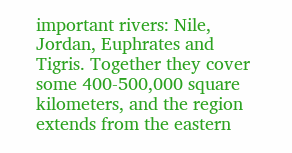important rivers: Nile, Jordan, Euphrates and Tigris. Together they cover some 400-500,000 square kilometers, and the region extends from the eastern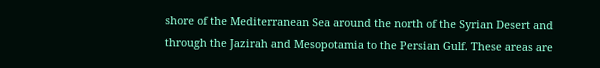shore of the Mediterranean Sea around the north of the Syrian Desert and through the Jazirah and Mesopotamia to the Persian Gulf. These areas are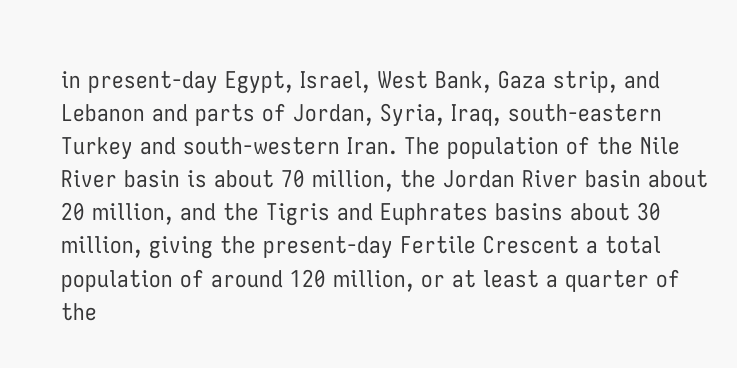in present-day Egypt, Israel, West Bank, Gaza strip, and Lebanon and parts of Jordan, Syria, Iraq, south-eastern Turkey and south-western Iran. The population of the Nile River basin is about 70 million, the Jordan River basin about 20 million, and the Tigris and Euphrates basins about 30 million, giving the present-day Fertile Crescent a total population of around 120 million, or at least a quarter of the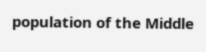population of the Middle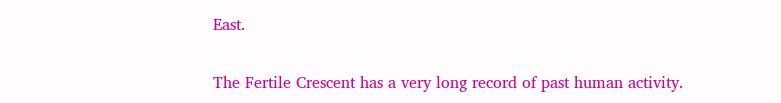East.

The Fertile Crescent has a very long record of past human activity.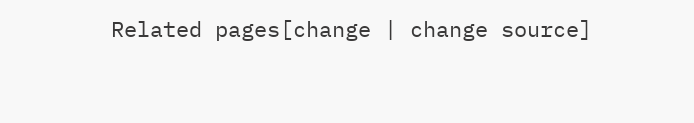Related pages[change | change source]